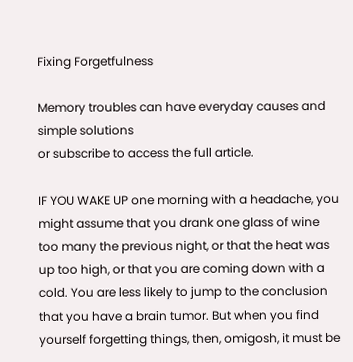Fixing Forgetfulness

Memory troubles can have everyday causes and simple solutions
or subscribe to access the full article.

IF YOU WAKE UP one morning with a headache, you might assume that you drank one glass of wine too many the previous night, or that the heat was up too high, or that you are coming down with a cold. You are less likely to jump to the conclusion that you have a brain tumor. But when you find yourself forgetting things, then, omigosh, it must be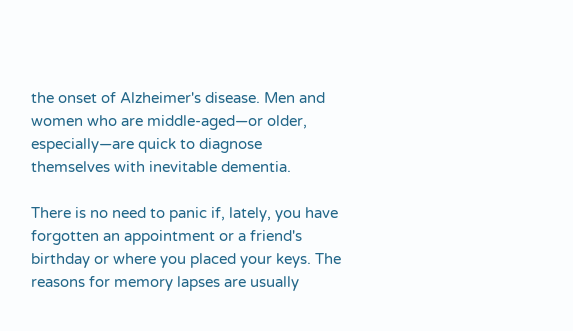the onset of Alzheimer's disease. Men and women who are middle-aged—or older, especially—are quick to diagnose themselves with inevitable dementia.

There is no need to panic if, lately, you have forgotten an appointment or a friend's birthday or where you placed your keys. The reasons for memory lapses are usually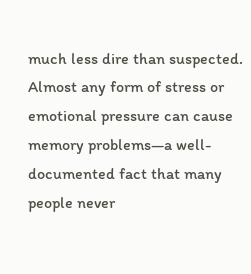much less dire than suspected. Almost any form of stress or emotional pressure can cause memory problems—a well-documented fact that many people never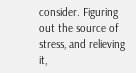consider. Figuring out the source of stress, and relieving it,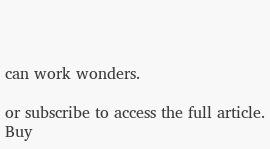can work wonders.

or subscribe to access the full article.
Buy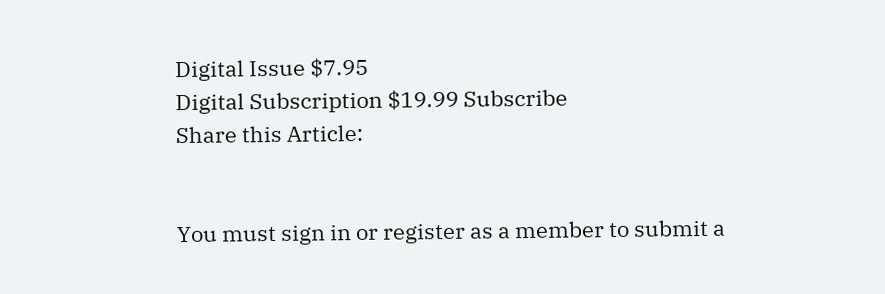Digital Issue $7.95
Digital Subscription $19.99 Subscribe
Share this Article:


You must sign in or register as a member to submit a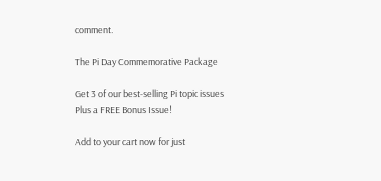comment.

The Pi Day Commemorative Package

Get 3 of our best-selling Pi topic issues
Plus a FREE Bonus Issue!

Add to your cart now for just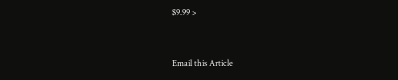$9.99 >


Email this Article